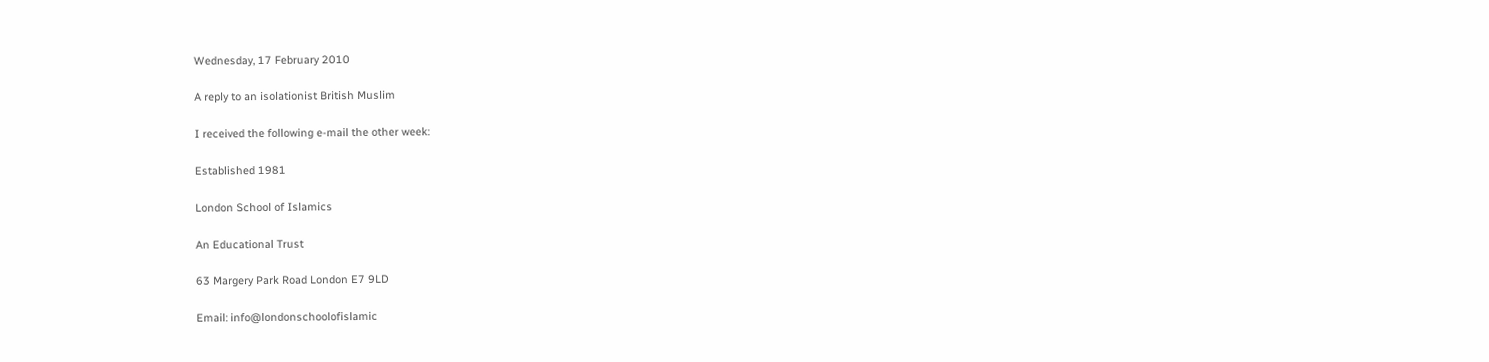Wednesday, 17 February 2010

A reply to an isolationist British Muslim

I received the following e-mail the other week:

Established 1981

London School of Islamics

An Educational Trust

63 Margery Park Road London E7 9LD

Email: info@londonschoolofislamic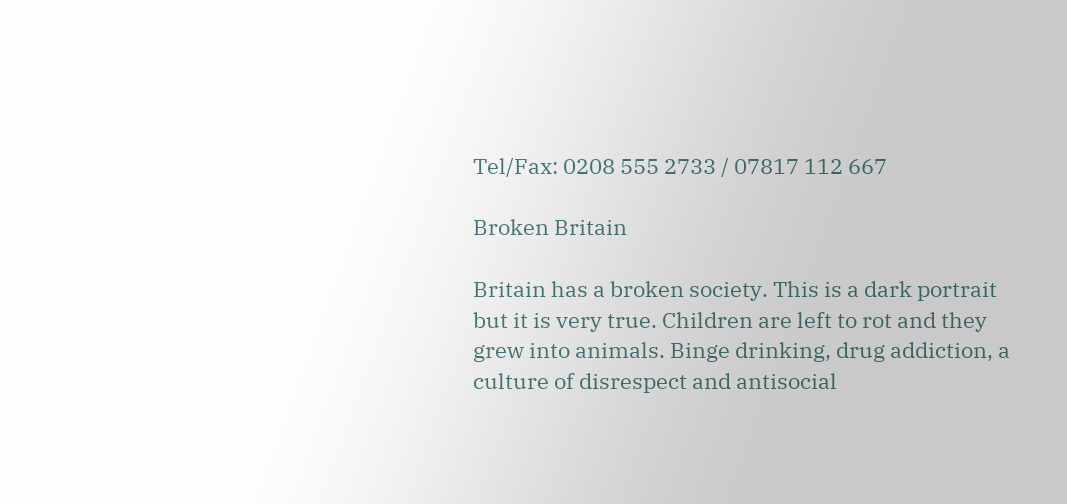Tel/Fax: 0208 555 2733 / 07817 112 667

Broken Britain

Britain has a broken society. This is a dark portrait but it is very true. Children are left to rot and they grew into animals. Binge drinking, drug addiction, a culture of disrespect and antisocial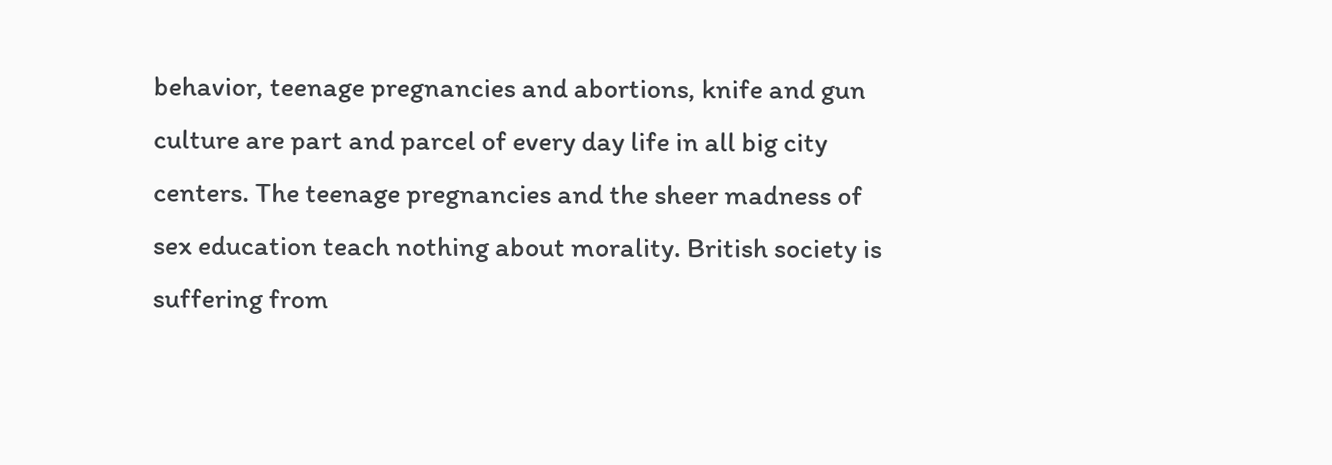behavior, teenage pregnancies and abortions, knife and gun culture are part and parcel of every day life in all big city centers. The teenage pregnancies and the sheer madness of sex education teach nothing about morality. British society is suffering from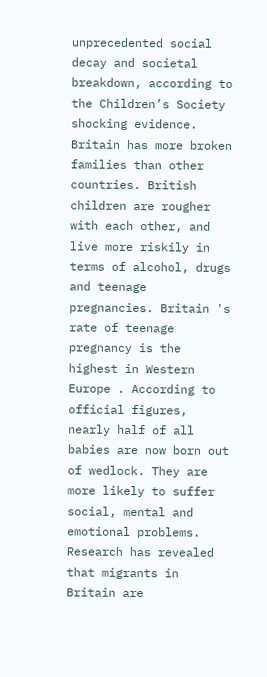unprecedented social decay and societal breakdown, according to the Children’s Society shocking evidence. Britain has more broken families than other countries. British children are rougher with each other, and live more riskily in terms of alcohol, drugs and teenage pregnancies. Britain 's rate of teenage pregnancy is the highest in Western Europe . According to official figures, nearly half of all babies are now born out of wedlock. They are more likely to suffer social, mental and emotional problems. Research has revealed that migrants in Britain are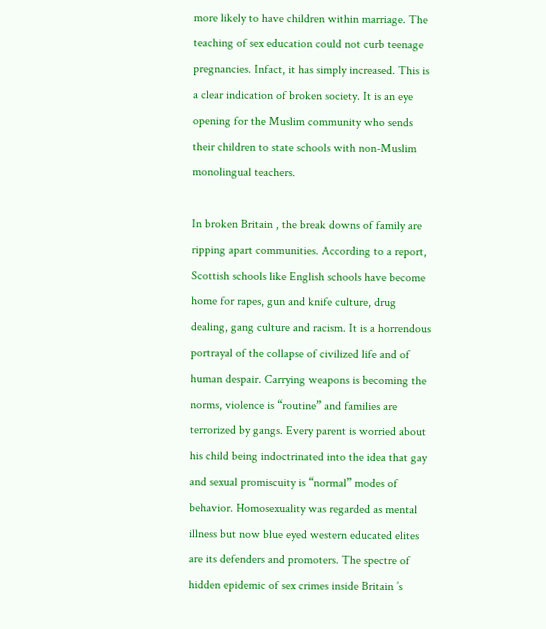more likely to have children within marriage. The teaching of sex education could not curb teenage pregnancies. Infact, it has simply increased. This is a clear indication of broken society. It is an eye opening for the Muslim community who sends their children to state schools with non-Muslim monolingual teachers.

In broken Britain , the break downs of family are ripping apart communities. According to a report, Scottish schools like English schools have become home for rapes, gun and knife culture, drug dealing, gang culture and racism. It is a horrendous portrayal of the collapse of civilized life and of human despair. Carrying weapons is becoming the norms, violence is “routine” and families are terrorized by gangs. Every parent is worried about his child being indoctrinated into the idea that gay and sexual promiscuity is “normal” modes of behavior. Homosexuality was regarded as mental illness but now blue eyed western educated elites are its defenders and promoters. The spectre of hidden epidemic of sex crimes inside Britain ’s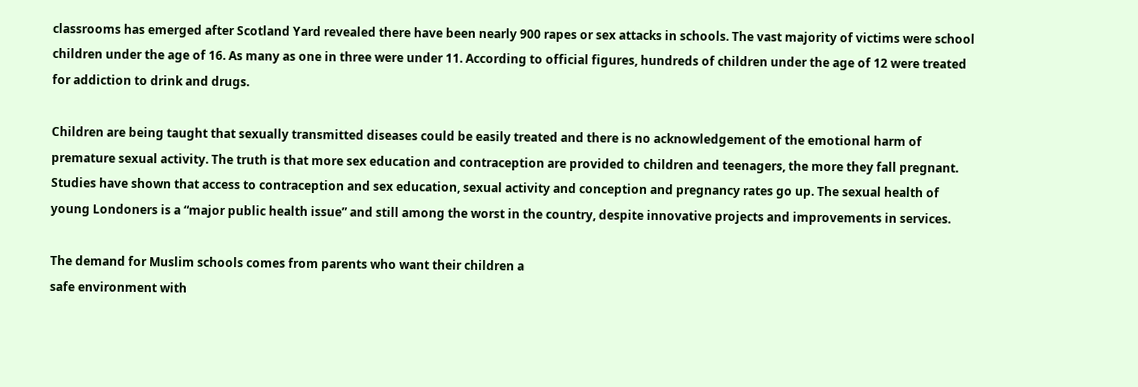classrooms has emerged after Scotland Yard revealed there have been nearly 900 rapes or sex attacks in schools. The vast majority of victims were school children under the age of 16. As many as one in three were under 11. According to official figures, hundreds of children under the age of 12 were treated for addiction to drink and drugs.

Children are being taught that sexually transmitted diseases could be easily treated and there is no acknowledgement of the emotional harm of premature sexual activity. The truth is that more sex education and contraception are provided to children and teenagers, the more they fall pregnant. Studies have shown that access to contraception and sex education, sexual activity and conception and pregnancy rates go up. The sexual health of young Londoners is a “major public health issue” and still among the worst in the country, despite innovative projects and improvements in services.

The demand for Muslim schools comes from parents who want their children a
safe environment with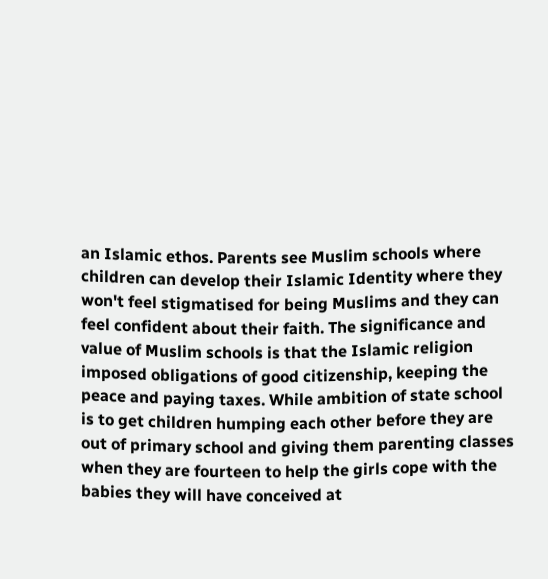an Islamic ethos. Parents see Muslim schools where children can develop their Islamic Identity where they won't feel stigmatised for being Muslims and they can feel confident about their faith. The significance and value of Muslim schools is that the Islamic religion imposed obligations of good citizenship, keeping the peace and paying taxes. While ambition of state school is to get children humping each other before they are out of primary school and giving them parenting classes when they are fourteen to help the girls cope with the babies they will have conceived at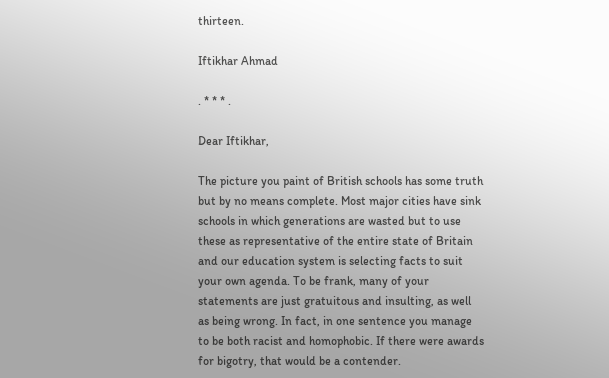thirteen.

Iftikhar Ahmad

. * * * .

Dear Iftikhar,

The picture you paint of British schools has some truth but by no means complete. Most major cities have sink schools in which generations are wasted but to use these as representative of the entire state of Britain and our education system is selecting facts to suit your own agenda. To be frank, many of your statements are just gratuitous and insulting, as well as being wrong. In fact, in one sentence you manage to be both racist and homophobic. If there were awards for bigotry, that would be a contender.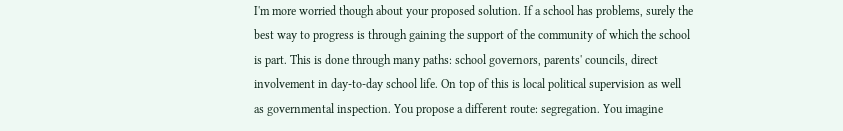I'm more worried though about your proposed solution. If a school has problems, surely the best way to progress is through gaining the support of the community of which the school is part. This is done through many paths: school governors, parents' councils, direct involvement in day-to-day school life. On top of this is local political supervision as well as governmental inspection. You propose a different route: segregation. You imagine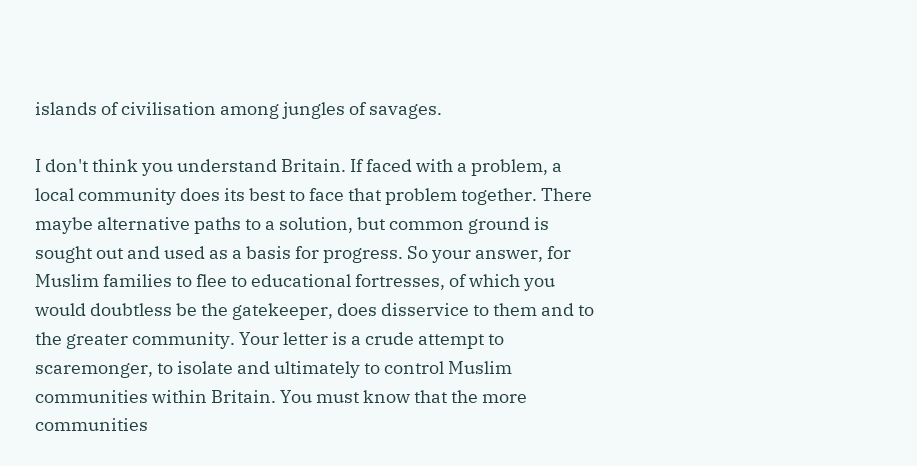islands of civilisation among jungles of savages.

I don't think you understand Britain. If faced with a problem, a local community does its best to face that problem together. There maybe alternative paths to a solution, but common ground is sought out and used as a basis for progress. So your answer, for Muslim families to flee to educational fortresses, of which you would doubtless be the gatekeeper, does disservice to them and to the greater community. Your letter is a crude attempt to scaremonger, to isolate and ultimately to control Muslim communities within Britain. You must know that the more communities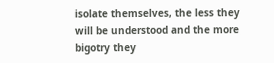isolate themselves, the less they will be understood and the more bigotry they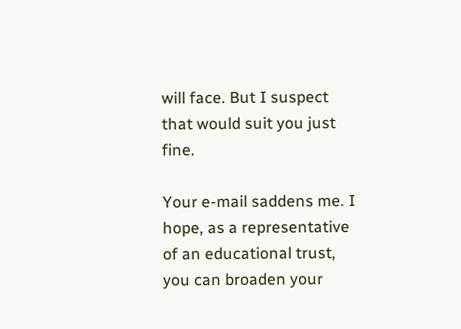will face. But I suspect that would suit you just fine.

Your e-mail saddens me. I hope, as a representative of an educational trust, you can broaden your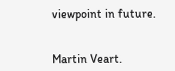viewpoint in future.


Martin Veart.